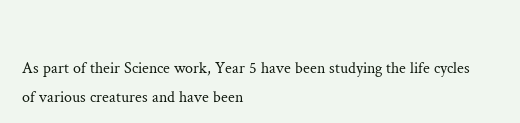As part of their Science work, Year 5 have been studying the life cycles of various creatures and have been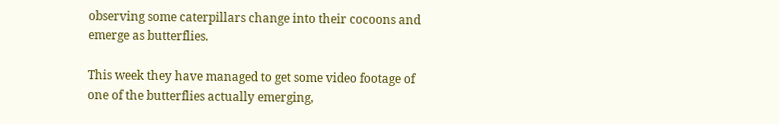observing some caterpillars change into their cocoons and emerge as butterflies.

This week they have managed to get some video footage of one of the butterflies actually emerging,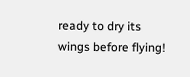ready to dry its wings before flying!